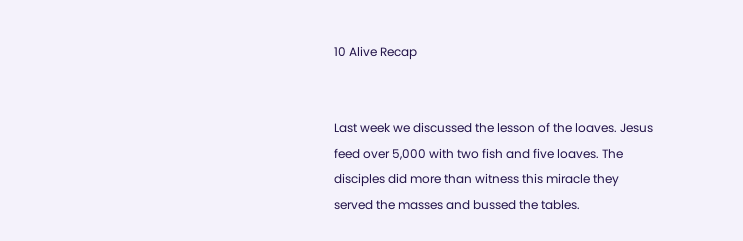10 Alive Recap


Last week we discussed the lesson of the loaves. Jesus feed over 5,000 with two fish and five loaves. The disciples did more than witness this miracle they served the masses and bussed the tables.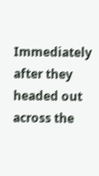Immediately after they headed out across the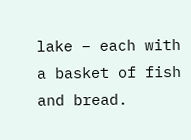lake – each with a basket of fish and bread.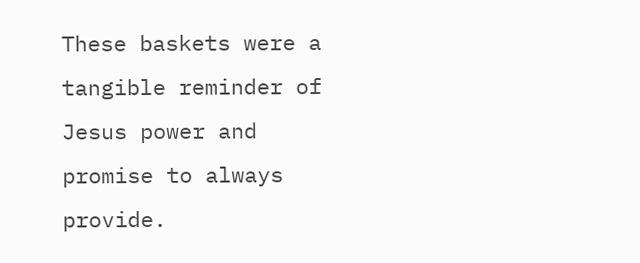These baskets were a tangible reminder of Jesus power and promise to always provide.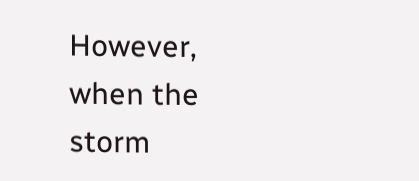However, when the storm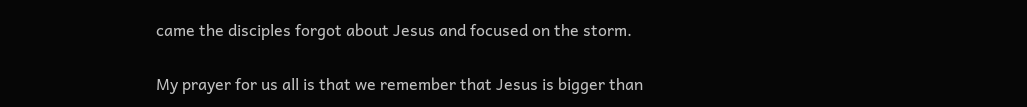came the disciples forgot about Jesus and focused on the storm.

My prayer for us all is that we remember that Jesus is bigger than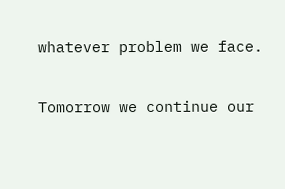whatever problem we face.

Tomorrow we continue our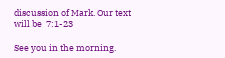discussion of Mark. Our text will be  7:1-23

See you in the morning.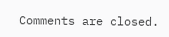Comments are closed.